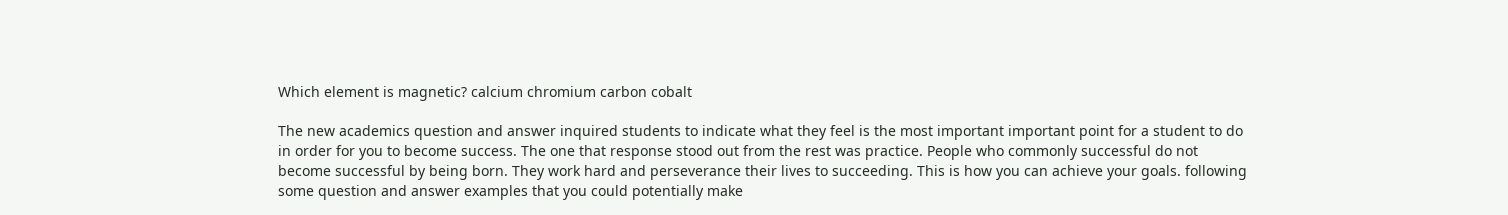Which element is magnetic? calcium chromium carbon cobalt

The new academics question and answer inquired students to indicate what they feel is the most important important point for a student to do in order for you to become success. The one that response stood out from the rest was practice. People who commonly successful do not become successful by being born. They work hard and perseverance their lives to succeeding. This is how you can achieve your goals. following some question and answer examples that you could potentially make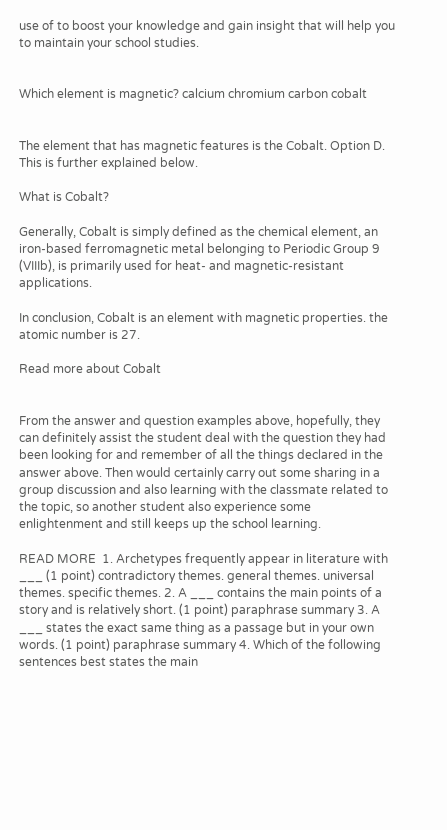use of to boost your knowledge and gain insight that will help you to maintain your school studies.


Which element is magnetic? calcium chromium carbon cobalt


The element that has magnetic features is the Cobalt. Option D.  This is further explained below.

What is Cobalt?

Generally, Cobalt is simply defined as the chemical element, an iron-based ferromagnetic metal belonging to Periodic Group 9 (VIIIb), is primarily used for heat- and magnetic-resistant applications.

In conclusion, Cobalt is an element with magnetic properties. the atomic number is 27.

Read more about Cobalt


From the answer and question examples above, hopefully, they can definitely assist the student deal with the question they had been looking for and remember of all the things declared in the answer above. Then would certainly carry out some sharing in a group discussion and also learning with the classmate related to the topic, so another student also experience some enlightenment and still keeps up the school learning.

READ MORE  1. Archetypes frequently appear in literature with ___ (1 point) contradictory themes. general themes. universal themes. specific themes. 2. A ___ contains the main points of a story and is relatively short. (1 point) paraphrase summary 3. A ___ states the exact same thing as a passage but in your own words. (1 point) paraphrase summary 4. Which of the following sentences best states the main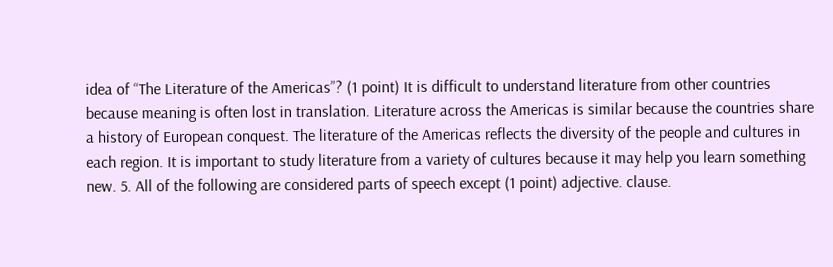idea of “The Literature of the Americas”? (1 point) It is difficult to understand literature from other countries because meaning is often lost in translation. Literature across the Americas is similar because the countries share a history of European conquest. The literature of the Americas reflects the diversity of the people and cultures in each region. It is important to study literature from a variety of cultures because it may help you learn something new. 5. All of the following are considered parts of speech except (1 point) adjective. clause.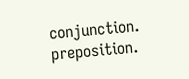conjunction. preposition.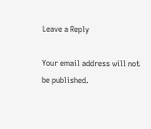Leave a Reply

Your email address will not be published.